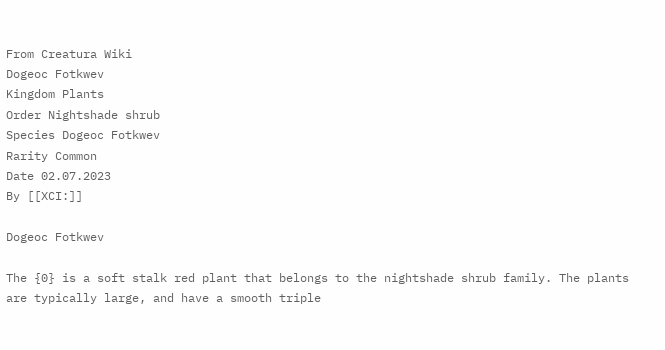From Creatura Wiki
Dogeoc Fotkwev
Kingdom Plants
Order Nightshade shrub
Species Dogeoc Fotkwev
Rarity Common
Date 02.07.2023
By [[XCI:]]

Dogeoc Fotkwev

The {0} is a soft stalk red plant that belongs to the nightshade shrub family. The plants are typically large, and have a smooth triple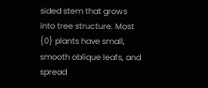sided stem that grows into tree structure. Most {0} plants have small, smooth oblique leafs, and spread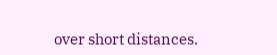over short distances.